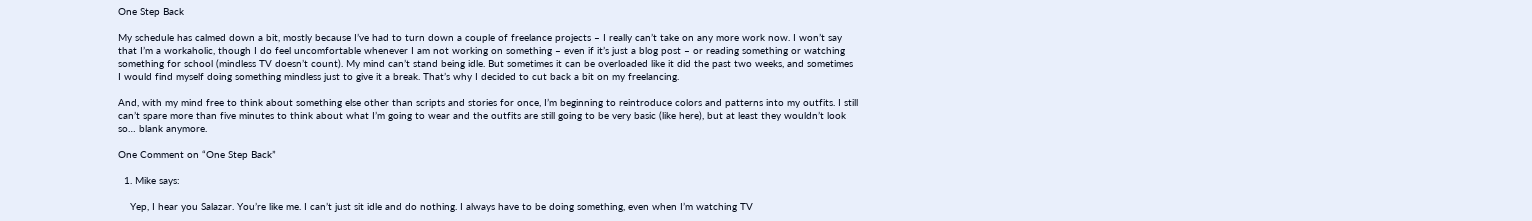One Step Back

My schedule has calmed down a bit, mostly because I’ve had to turn down a couple of freelance projects – I really can’t take on any more work now. I won’t say that I’m a workaholic, though I do feel uncomfortable whenever I am not working on something – even if it’s just a blog post – or reading something or watching something for school (mindless TV doesn’t count). My mind can’t stand being idle. But sometimes it can be overloaded like it did the past two weeks, and sometimes I would find myself doing something mindless just to give it a break. That’s why I decided to cut back a bit on my freelancing.

And, with my mind free to think about something else other than scripts and stories for once, I’m beginning to reintroduce colors and patterns into my outfits. I still can’t spare more than five minutes to think about what I’m going to wear and the outfits are still going to be very basic (like here), but at least they wouldn’t look so… blank anymore.

One Comment on “One Step Back”

  1. Mike says:

    Yep, I hear you Salazar. You’re like me. I can’t just sit idle and do nothing. I always have to be doing something, even when I’m watching TV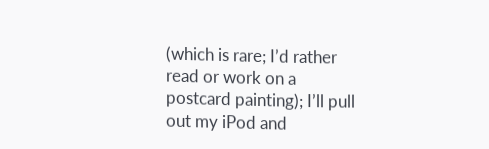(which is rare; I’d rather read or work on a postcard painting); I’ll pull out my iPod and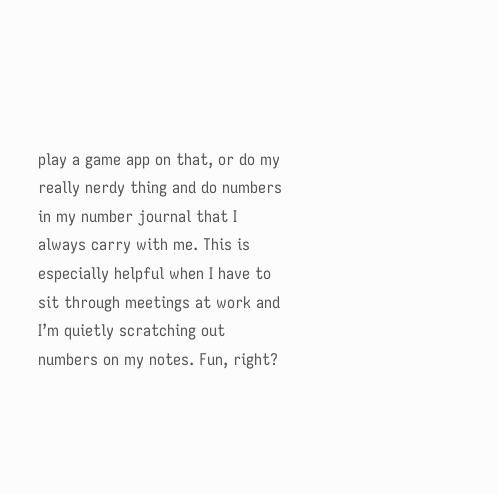play a game app on that, or do my really nerdy thing and do numbers in my number journal that I always carry with me. This is especially helpful when I have to sit through meetings at work and I’m quietly scratching out numbers on my notes. Fun, right?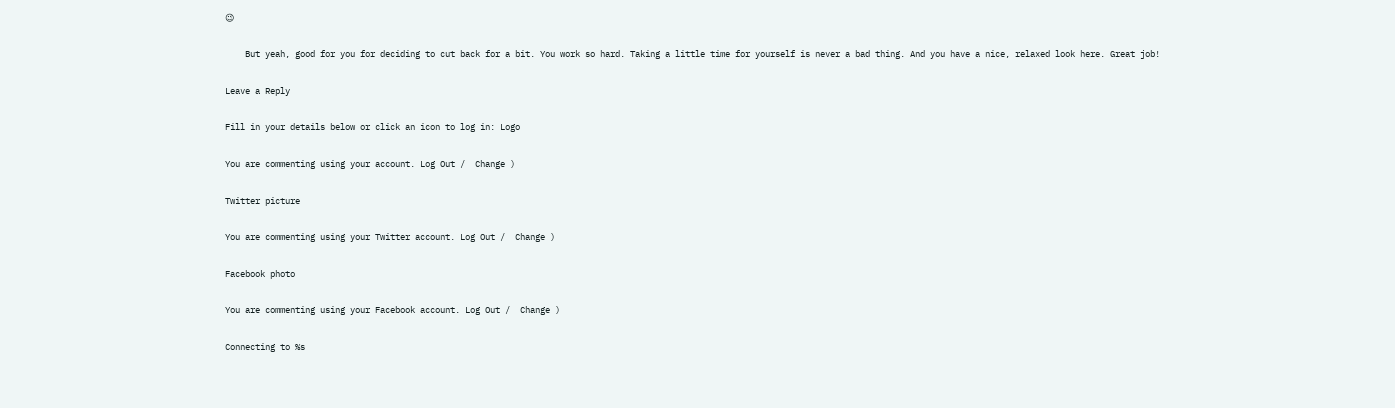😉

    But yeah, good for you for deciding to cut back for a bit. You work so hard. Taking a little time for yourself is never a bad thing. And you have a nice, relaxed look here. Great job!

Leave a Reply

Fill in your details below or click an icon to log in: Logo

You are commenting using your account. Log Out /  Change )

Twitter picture

You are commenting using your Twitter account. Log Out /  Change )

Facebook photo

You are commenting using your Facebook account. Log Out /  Change )

Connecting to %s